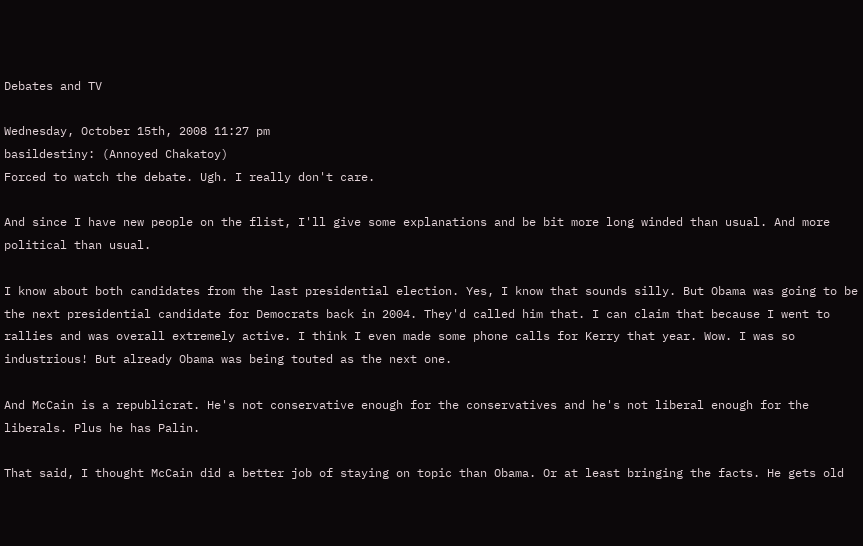Debates and TV

Wednesday, October 15th, 2008 11:27 pm
basildestiny: (Annoyed Chakatoy)
Forced to watch the debate. Ugh. I really don't care.

And since I have new people on the flist, I'll give some explanations and be bit more long winded than usual. And more political than usual.

I know about both candidates from the last presidential election. Yes, I know that sounds silly. But Obama was going to be the next presidential candidate for Democrats back in 2004. They'd called him that. I can claim that because I went to rallies and was overall extremely active. I think I even made some phone calls for Kerry that year. Wow. I was so industrious! But already Obama was being touted as the next one.

And McCain is a republicrat. He's not conservative enough for the conservatives and he's not liberal enough for the liberals. Plus he has Palin.

That said, I thought McCain did a better job of staying on topic than Obama. Or at least bringing the facts. He gets old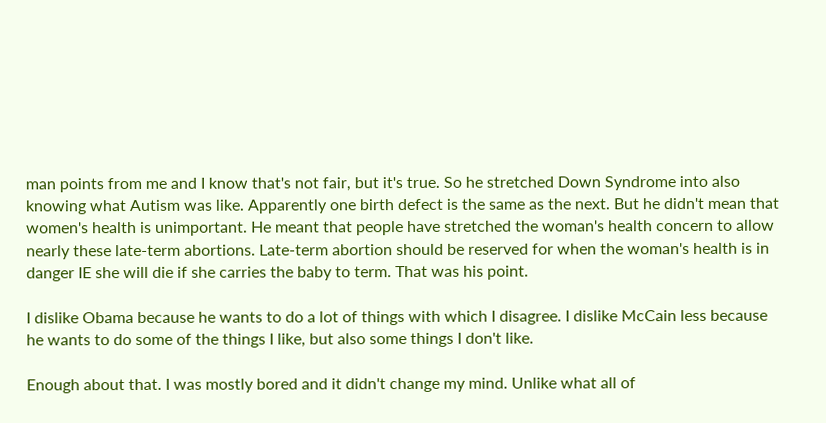man points from me and I know that's not fair, but it's true. So he stretched Down Syndrome into also knowing what Autism was like. Apparently one birth defect is the same as the next. But he didn't mean that women's health is unimportant. He meant that people have stretched the woman's health concern to allow nearly these late-term abortions. Late-term abortion should be reserved for when the woman's health is in danger IE she will die if she carries the baby to term. That was his point.

I dislike Obama because he wants to do a lot of things with which I disagree. I dislike McCain less because he wants to do some of the things I like, but also some things I don't like.

Enough about that. I was mostly bored and it didn't change my mind. Unlike what all of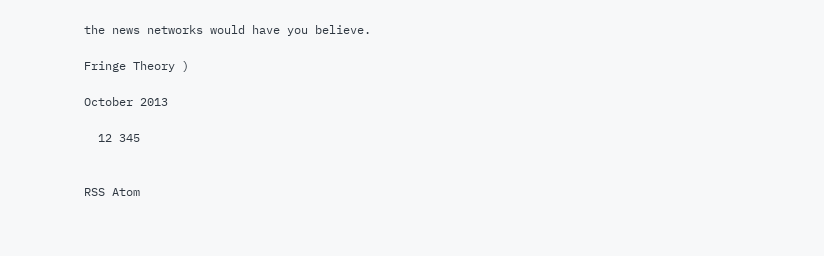the news networks would have you believe.

Fringe Theory )

October 2013

  12 345


RSS Atom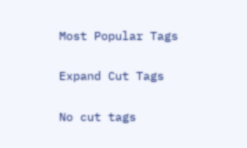Most Popular Tags

Expand Cut Tags

No cut tags